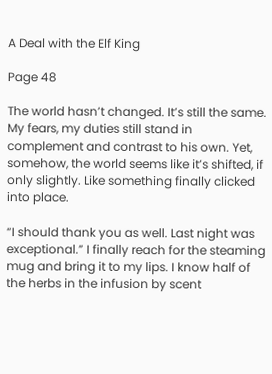A Deal with the Elf King

Page 48

The world hasn’t changed. It’s still the same. My fears, my duties still stand in complement and contrast to his own. Yet, somehow, the world seems like it’s shifted, if only slightly. Like something finally clicked into place.

“I should thank you as well. Last night was exceptional.” I finally reach for the steaming mug and bring it to my lips. I know half of the herbs in the infusion by scent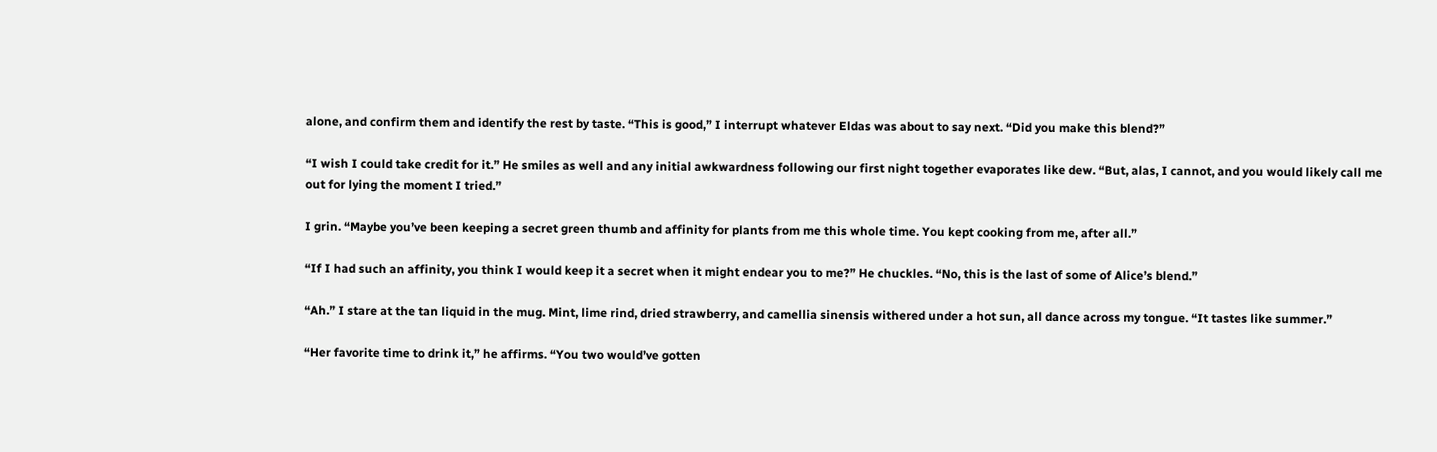alone, and confirm them and identify the rest by taste. “This is good,” I interrupt whatever Eldas was about to say next. “Did you make this blend?”

“I wish I could take credit for it.” He smiles as well and any initial awkwardness following our first night together evaporates like dew. “But, alas, I cannot, and you would likely call me out for lying the moment I tried.”

I grin. “Maybe you’ve been keeping a secret green thumb and affinity for plants from me this whole time. You kept cooking from me, after all.”

“If I had such an affinity, you think I would keep it a secret when it might endear you to me?” He chuckles. “No, this is the last of some of Alice’s blend.”

“Ah.” I stare at the tan liquid in the mug. Mint, lime rind, dried strawberry, and camellia sinensis withered under a hot sun, all dance across my tongue. “It tastes like summer.”

“Her favorite time to drink it,” he affirms. “You two would’ve gotten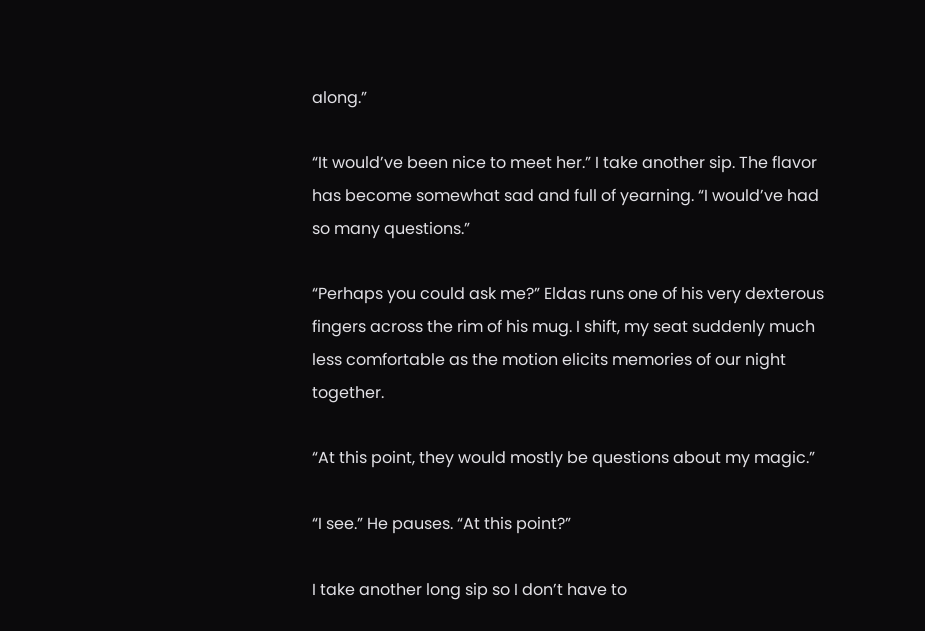along.”

“It would’ve been nice to meet her.” I take another sip. The flavor has become somewhat sad and full of yearning. “I would’ve had so many questions.”

“Perhaps you could ask me?” Eldas runs one of his very dexterous fingers across the rim of his mug. I shift, my seat suddenly much less comfortable as the motion elicits memories of our night together.

“At this point, they would mostly be questions about my magic.”

“I see.” He pauses. “At this point?”

I take another long sip so I don’t have to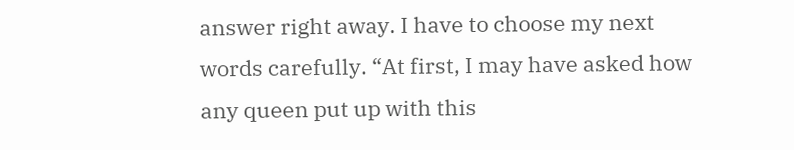answer right away. I have to choose my next words carefully. “At first, I may have asked how any queen put up with this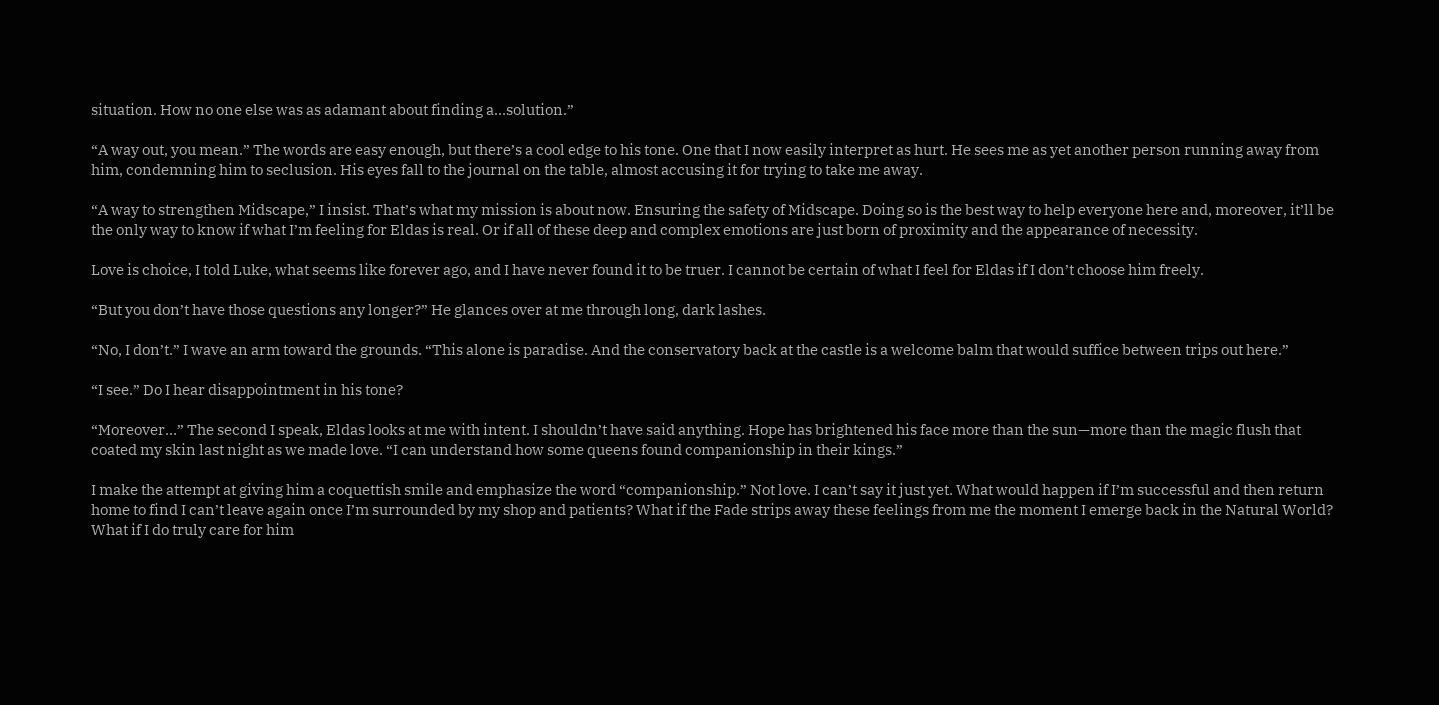situation. How no one else was as adamant about finding a…solution.”

“A way out, you mean.” The words are easy enough, but there’s a cool edge to his tone. One that I now easily interpret as hurt. He sees me as yet another person running away from him, condemning him to seclusion. His eyes fall to the journal on the table, almost accusing it for trying to take me away.

“A way to strengthen Midscape,” I insist. That’s what my mission is about now. Ensuring the safety of Midscape. Doing so is the best way to help everyone here and, moreover, it’ll be the only way to know if what I’m feeling for Eldas is real. Or if all of these deep and complex emotions are just born of proximity and the appearance of necessity.

Love is choice, I told Luke, what seems like forever ago, and I have never found it to be truer. I cannot be certain of what I feel for Eldas if I don’t choose him freely.

“But you don’t have those questions any longer?” He glances over at me through long, dark lashes.

“No, I don’t.” I wave an arm toward the grounds. “This alone is paradise. And the conservatory back at the castle is a welcome balm that would suffice between trips out here.”

“I see.” Do I hear disappointment in his tone?

“Moreover…” The second I speak, Eldas looks at me with intent. I shouldn’t have said anything. Hope has brightened his face more than the sun—more than the magic flush that coated my skin last night as we made love. “I can understand how some queens found companionship in their kings.”

I make the attempt at giving him a coquettish smile and emphasize the word “companionship.” Not love. I can’t say it just yet. What would happen if I’m successful and then return home to find I can’t leave again once I’m surrounded by my shop and patients? What if the Fade strips away these feelings from me the moment I emerge back in the Natural World? What if I do truly care for him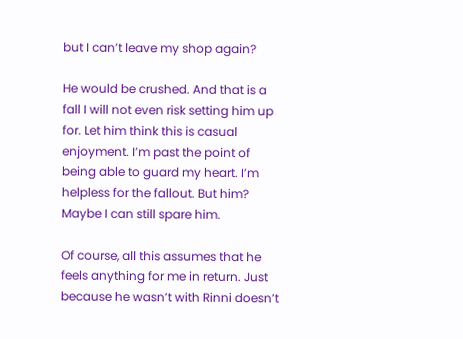but I can’t leave my shop again?

He would be crushed. And that is a fall I will not even risk setting him up for. Let him think this is casual enjoyment. I’m past the point of being able to guard my heart. I’m helpless for the fallout. But him? Maybe I can still spare him.

Of course, all this assumes that he feels anything for me in return. Just because he wasn’t with Rinni doesn’t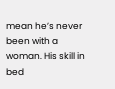mean he’s never been with a woman. His skill in bed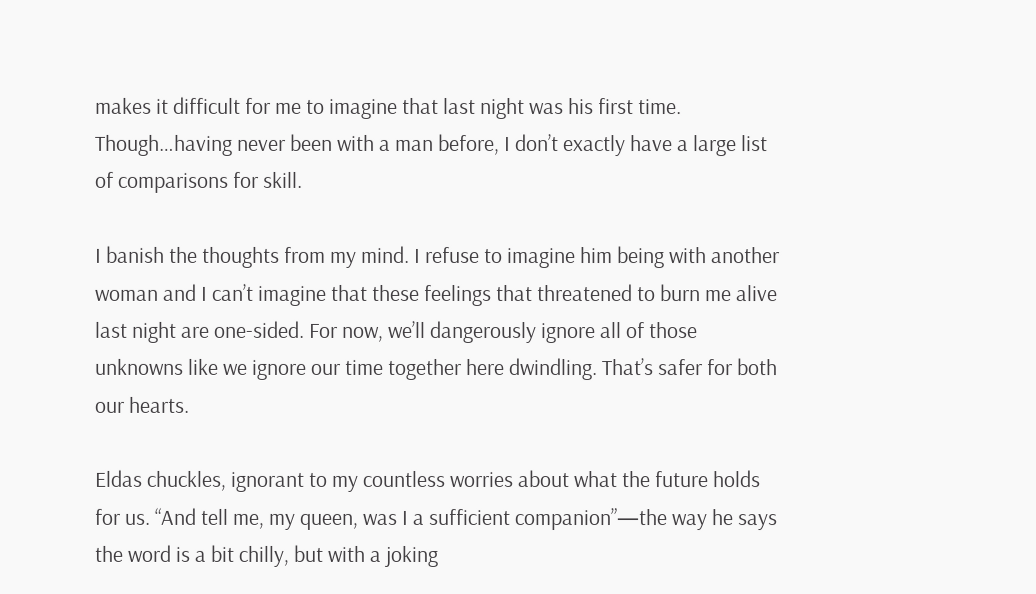makes it difficult for me to imagine that last night was his first time. Though…having never been with a man before, I don’t exactly have a large list of comparisons for skill.

I banish the thoughts from my mind. I refuse to imagine him being with another woman and I can’t imagine that these feelings that threatened to burn me alive last night are one-sided. For now, we’ll dangerously ignore all of those unknowns like we ignore our time together here dwindling. That’s safer for both our hearts.

Eldas chuckles, ignorant to my countless worries about what the future holds for us. “And tell me, my queen, was I a sufficient companion”—the way he says the word is a bit chilly, but with a joking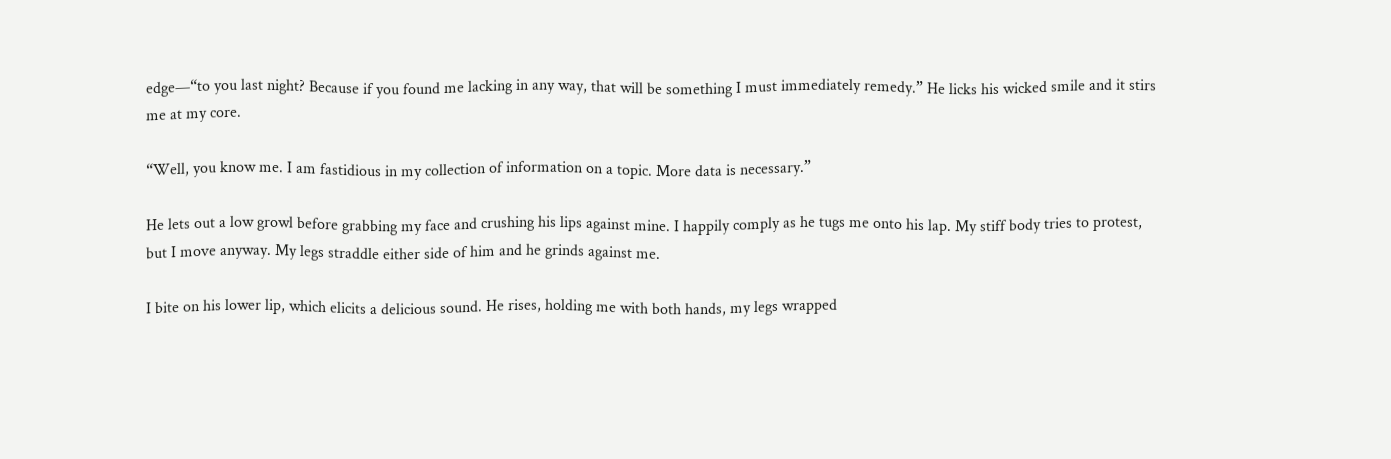edge—“to you last night? Because if you found me lacking in any way, that will be something I must immediately remedy.” He licks his wicked smile and it stirs me at my core.

“Well, you know me. I am fastidious in my collection of information on a topic. More data is necessary.”

He lets out a low growl before grabbing my face and crushing his lips against mine. I happily comply as he tugs me onto his lap. My stiff body tries to protest, but I move anyway. My legs straddle either side of him and he grinds against me.

I bite on his lower lip, which elicits a delicious sound. He rises, holding me with both hands, my legs wrapped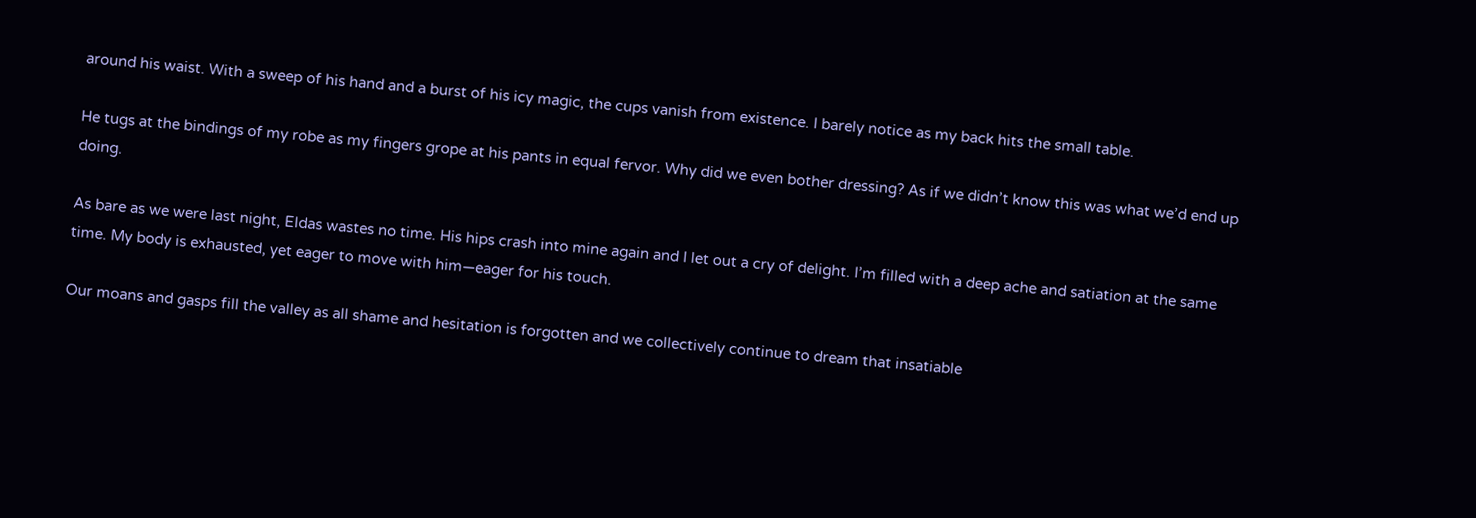around his waist. With a sweep of his hand and a burst of his icy magic, the cups vanish from existence. I barely notice as my back hits the small table.

He tugs at the bindings of my robe as my fingers grope at his pants in equal fervor. Why did we even bother dressing? As if we didn’t know this was what we’d end up doing.

As bare as we were last night, Eldas wastes no time. His hips crash into mine again and I let out a cry of delight. I’m filled with a deep ache and satiation at the same time. My body is exhausted, yet eager to move with him—eager for his touch.

Our moans and gasps fill the valley as all shame and hesitation is forgotten and we collectively continue to dream that insatiable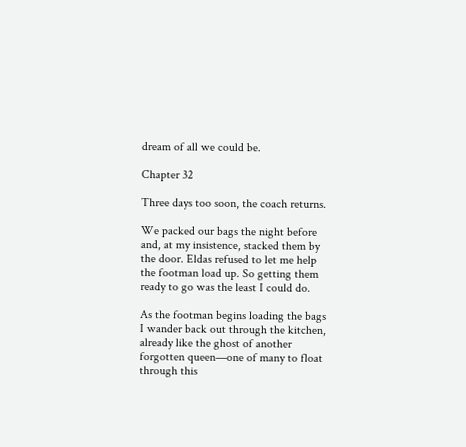dream of all we could be.

Chapter 32

Three days too soon, the coach returns.

We packed our bags the night before and, at my insistence, stacked them by the door. Eldas refused to let me help the footman load up. So getting them ready to go was the least I could do.

As the footman begins loading the bags I wander back out through the kitchen, already like the ghost of another forgotten queen—one of many to float through this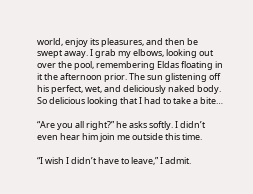world, enjoy its pleasures, and then be swept away. I grab my elbows, looking out over the pool, remembering Eldas floating in it the afternoon prior. The sun glistening off his perfect, wet, and deliciously naked body. So delicious looking that I had to take a bite…

“Are you all right?” he asks softly. I didn’t even hear him join me outside this time.

“I wish I didn’t have to leave,” I admit.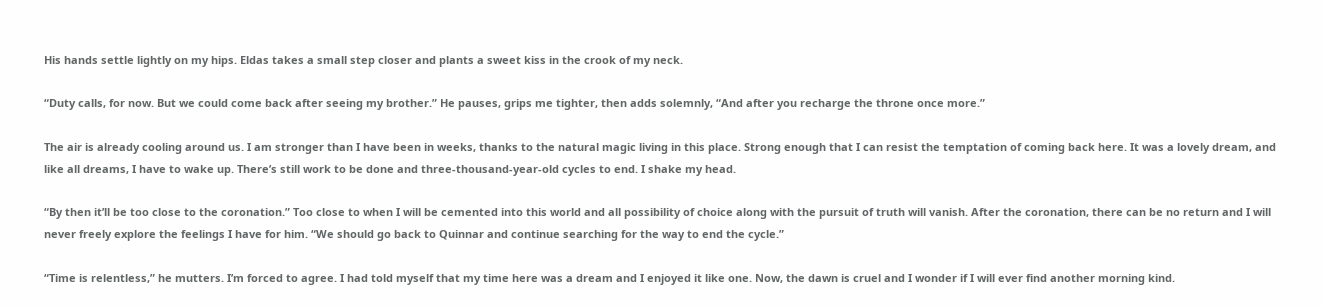His hands settle lightly on my hips. Eldas takes a small step closer and plants a sweet kiss in the crook of my neck.

“Duty calls, for now. But we could come back after seeing my brother.” He pauses, grips me tighter, then adds solemnly, “And after you recharge the throne once more.”

The air is already cooling around us. I am stronger than I have been in weeks, thanks to the natural magic living in this place. Strong enough that I can resist the temptation of coming back here. It was a lovely dream, and like all dreams, I have to wake up. There’s still work to be done and three-thousand-year-old cycles to end. I shake my head.

“By then it’ll be too close to the coronation.” Too close to when I will be cemented into this world and all possibility of choice along with the pursuit of truth will vanish. After the coronation, there can be no return and I will never freely explore the feelings I have for him. “We should go back to Quinnar and continue searching for the way to end the cycle.”

“Time is relentless,” he mutters. I’m forced to agree. I had told myself that my time here was a dream and I enjoyed it like one. Now, the dawn is cruel and I wonder if I will ever find another morning kind.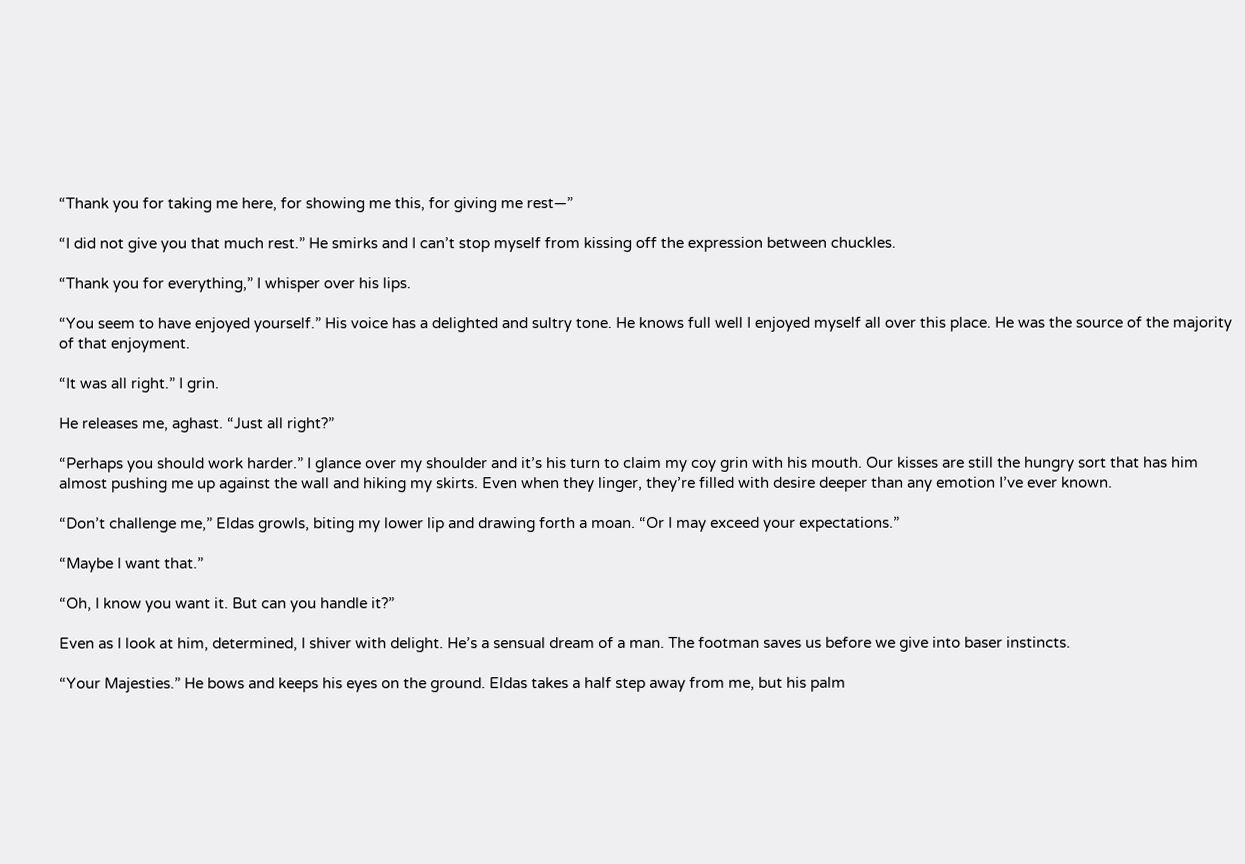“Thank you for taking me here, for showing me this, for giving me rest—”

“I did not give you that much rest.” He smirks and I can’t stop myself from kissing off the expression between chuckles.

“Thank you for everything,” I whisper over his lips.

“You seem to have enjoyed yourself.” His voice has a delighted and sultry tone. He knows full well I enjoyed myself all over this place. He was the source of the majority of that enjoyment.

“It was all right.” I grin.

He releases me, aghast. “Just all right?”

“Perhaps you should work harder.” I glance over my shoulder and it’s his turn to claim my coy grin with his mouth. Our kisses are still the hungry sort that has him almost pushing me up against the wall and hiking my skirts. Even when they linger, they’re filled with desire deeper than any emotion I’ve ever known.

“Don’t challenge me,” Eldas growls, biting my lower lip and drawing forth a moan. “Or I may exceed your expectations.”

“Maybe I want that.”

“Oh, I know you want it. But can you handle it?”

Even as I look at him, determined, I shiver with delight. He’s a sensual dream of a man. The footman saves us before we give into baser instincts.

“Your Majesties.” He bows and keeps his eyes on the ground. Eldas takes a half step away from me, but his palm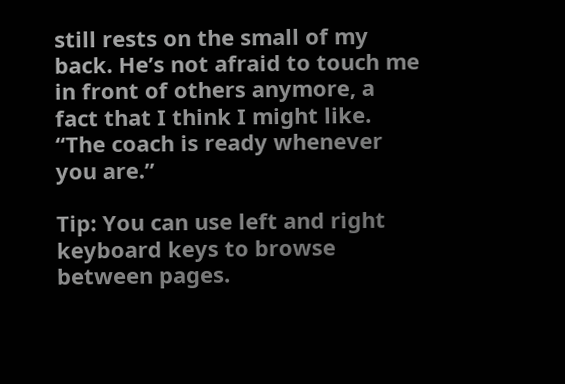still rests on the small of my back. He’s not afraid to touch me in front of others anymore, a fact that I think I might like. “The coach is ready whenever you are.”

Tip: You can use left and right keyboard keys to browse between pages.